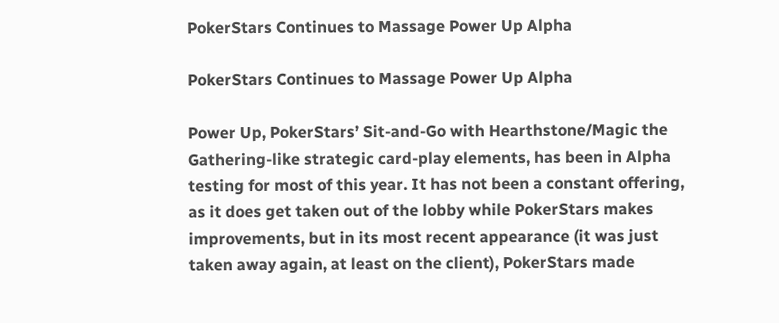PokerStars Continues to Massage Power Up Alpha

PokerStars Continues to Massage Power Up Alpha

Power Up, PokerStars’ Sit-and-Go with Hearthstone/Magic the Gathering-like strategic card-play elements, has been in Alpha testing for most of this year. It has not been a constant offering, as it does get taken out of the lobby while PokerStars makes improvements, but in its most recent appearance (it was just taken away again, at least on the client), PokerStars made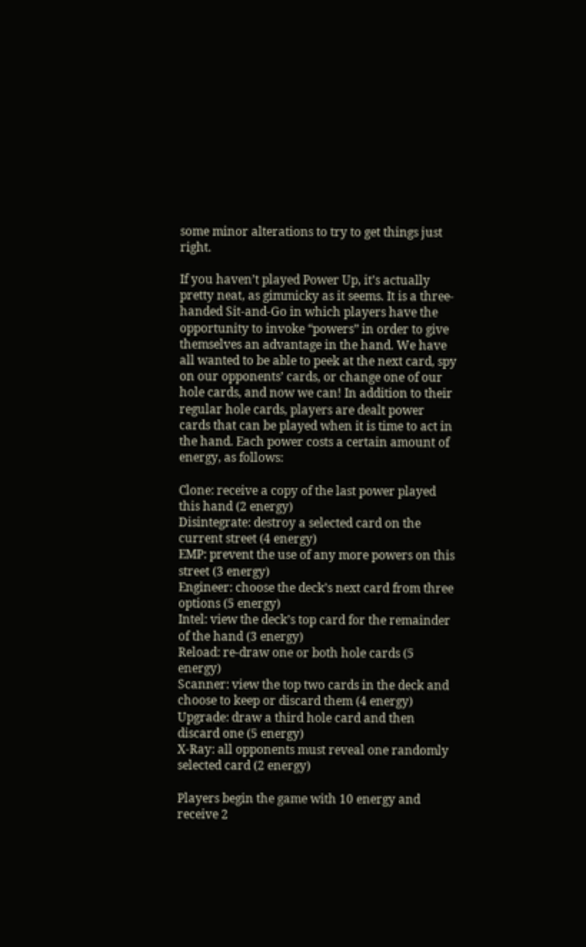some minor alterations to try to get things just right.

If you haven’t played Power Up, it’s actually pretty neat, as gimmicky as it seems. It is a three-handed Sit-and-Go in which players have the opportunity to invoke “powers” in order to give themselves an advantage in the hand. We have all wanted to be able to peek at the next card, spy on our opponents’ cards, or change one of our hole cards, and now we can! In addition to their regular hole cards, players are dealt power cards that can be played when it is time to act in the hand. Each power costs a certain amount of energy, as follows:

Clone: receive a copy of the last power played this hand (2 energy)
Disintegrate: destroy a selected card on the current street (4 energy)
EMP: prevent the use of any more powers on this street (3 energy)
Engineer: choose the deck’s next card from three options (5 energy)
Intel: view the deck’s top card for the remainder of the hand (3 energy)
Reload: re-draw one or both hole cards (5 energy)
Scanner: view the top two cards in the deck and choose to keep or discard them (4 energy)
Upgrade: draw a third hole card and then discard one (5 energy)
X-Ray: all opponents must reveal one randomly selected card (2 energy)

Players begin the game with 10 energy and receive 2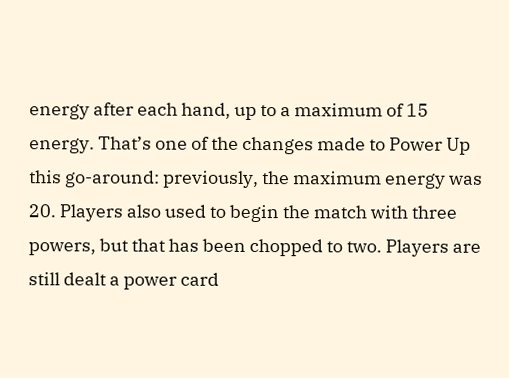energy after each hand, up to a maximum of 15 energy. That’s one of the changes made to Power Up this go-around: previously, the maximum energy was 20. Players also used to begin the match with three powers, but that has been chopped to two. Players are still dealt a power card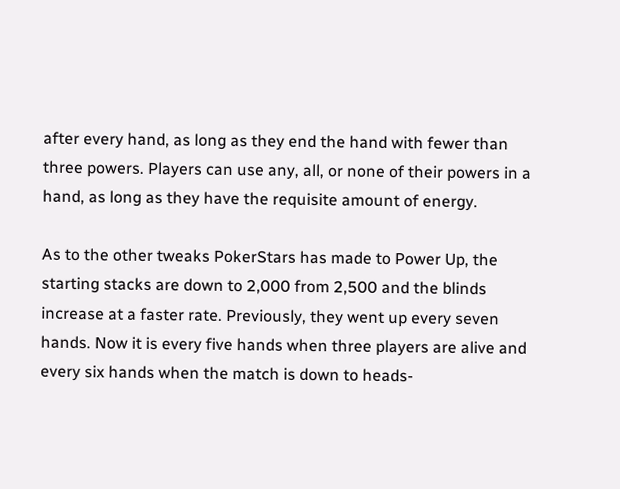after every hand, as long as they end the hand with fewer than three powers. Players can use any, all, or none of their powers in a hand, as long as they have the requisite amount of energy.

As to the other tweaks PokerStars has made to Power Up, the starting stacks are down to 2,000 from 2,500 and the blinds increase at a faster rate. Previously, they went up every seven hands. Now it is every five hands when three players are alive and every six hands when the match is down to heads-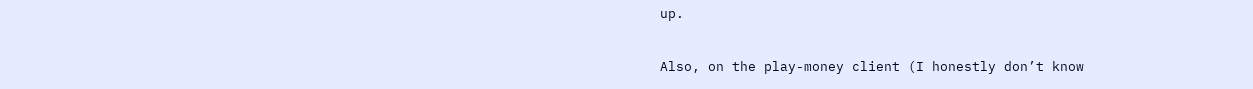up.

Also, on the play-money client (I honestly don’t know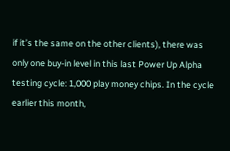if it’s the same on the other clients), there was only one buy-in level in this last Power Up Alpha testing cycle: 1,000 play money chips. In the cycle earlier this month,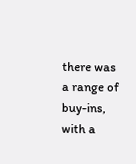there was a range of buy-ins, with a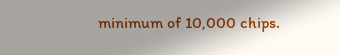minimum of 10,000 chips.